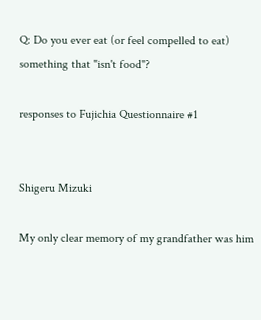Q: Do you ever eat (or feel compelled to eat) something that "isn't food"?

responses to Fujichia Questionnaire #1


Shigeru Mizuki

My only clear memory of my grandfather was him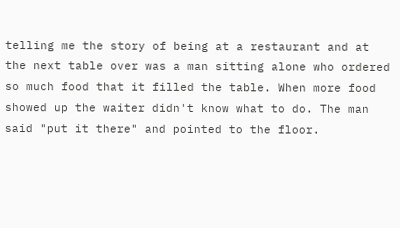telling me the story of being at a restaurant and at the next table over was a man sitting alone who ordered so much food that it filled the table. When more food showed up the waiter didn't know what to do. The man said "put it there" and pointed to the floor.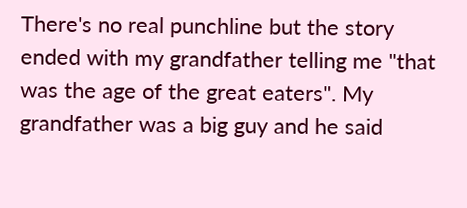There's no real punchline but the story ended with my grandfather telling me "that was the age of the great eaters". My grandfather was a big guy and he said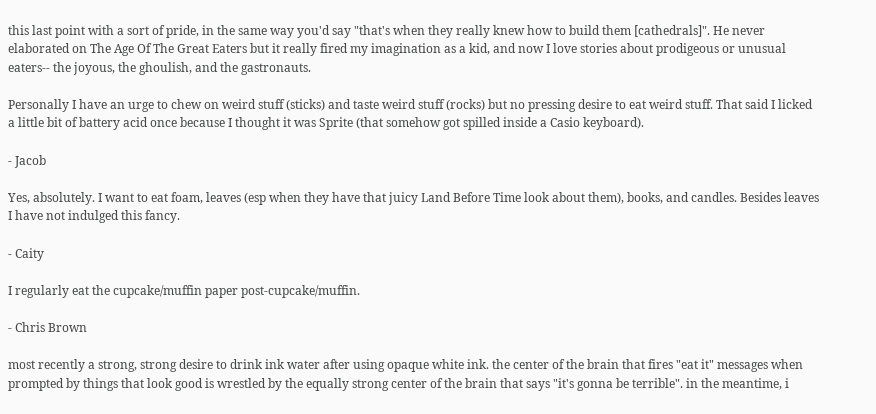this last point with a sort of pride, in the same way you'd say "that's when they really knew how to build them [cathedrals]". He never elaborated on The Age Of The Great Eaters but it really fired my imagination as a kid, and now I love stories about prodigeous or unusual eaters-- the joyous, the ghoulish, and the gastronauts.

Personally I have an urge to chew on weird stuff (sticks) and taste weird stuff (rocks) but no pressing desire to eat weird stuff. That said I licked a little bit of battery acid once because I thought it was Sprite (that somehow got spilled inside a Casio keyboard).

- Jacob

Yes, absolutely. I want to eat foam, leaves (esp when they have that juicy Land Before Time look about them), books, and candles. Besides leaves I have not indulged this fancy.

- Caity

I regularly eat the cupcake/muffin paper post-cupcake/muffin.

- Chris Brown

most recently a strong, strong desire to drink ink water after using opaque white ink. the center of the brain that fires "eat it" messages when prompted by things that look good is wrestled by the equally strong center of the brain that says "it's gonna be terrible". in the meantime, i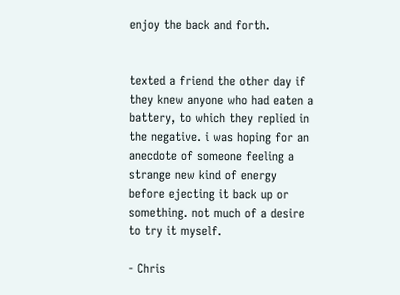enjoy the back and forth.


texted a friend the other day if they knew anyone who had eaten a battery, to which they replied in the negative. i was hoping for an anecdote of someone feeling a strange new kind of energy before ejecting it back up or something. not much of a desire to try it myself.

- Chris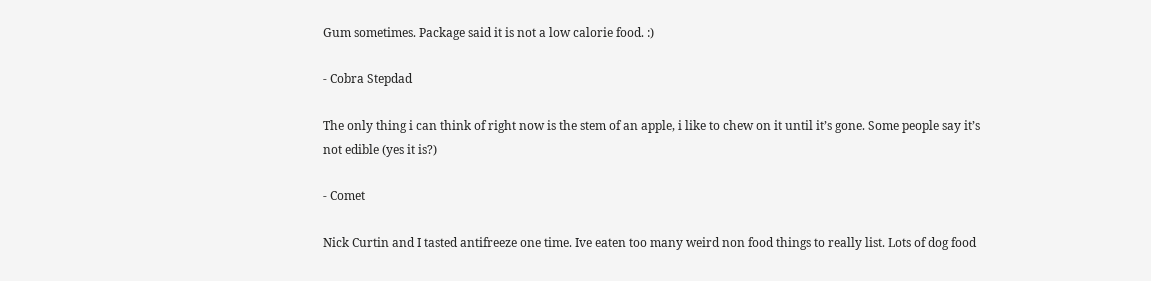Gum sometimes. Package said it is not a low calorie food. :)

- Cobra Stepdad

The only thing i can think of right now is the stem of an apple, i like to chew on it until it’s gone. Some people say it’s not edible (yes it is?)

- Comet

Nick Curtin and I tasted antifreeze one time. Ive eaten too many weird non food things to really list. Lots of dog food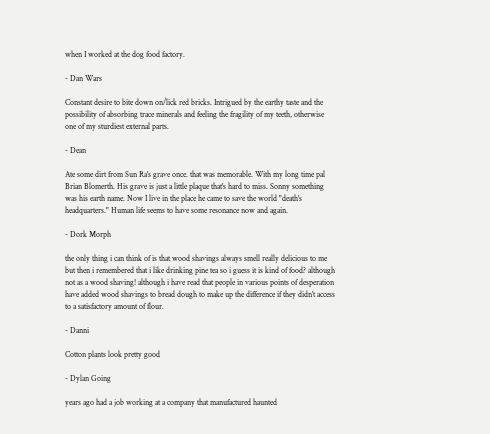when I worked at the dog food factory.

- Dan Wars

Constant desire to bite down on/lick red bricks. Intrigued by the earthy taste and the possibility of absorbing trace minerals and feeling the fragility of my teeth, otherwise one of my sturdiest external parts.

- Dean

Ate some dirt from Sun Ra's grave once. that was memorable. With my long time pal Brian Blomerth. His grave is just a little plaque that's hard to miss. Sonny something was his earth name. Now I live in the place he came to save the world "death's headquarters." Human life seems to have some resonance now and again.

- Dork Morph

the only thing i can think of is that wood shavings always smell really delicious to me but then i remembered that i like drinking pine tea so i guess it is kind of food? although not as a wood shaving! although i have read that people in various points of desperation have added wood shavings to bread dough to make up the difference if they didn’t access to a satisfactory amount of flour.

- Danni

Cotton plants look pretty good

- Dylan Going

years ago had a job working at a company that manufactured haunted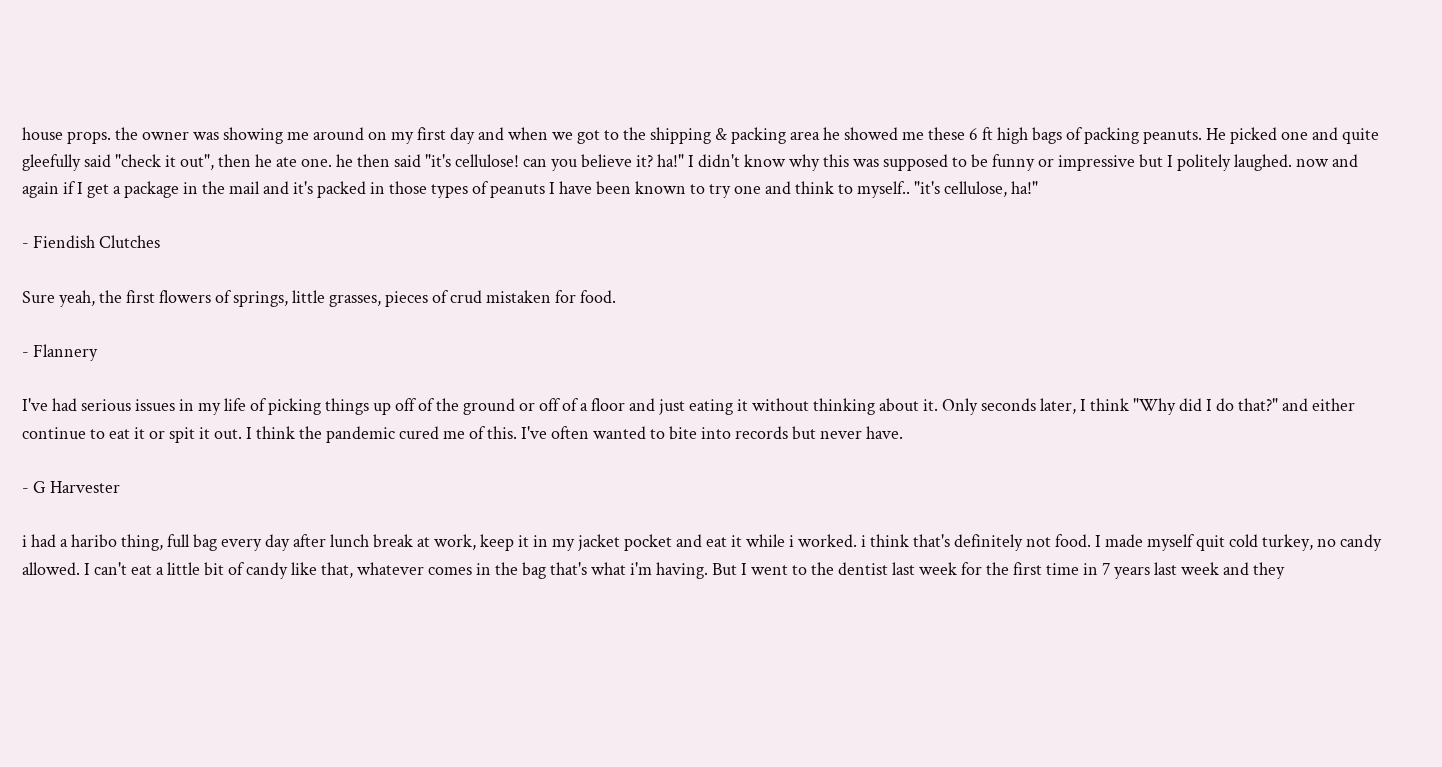house props. the owner was showing me around on my first day and when we got to the shipping & packing area he showed me these 6 ft high bags of packing peanuts. He picked one and quite gleefully said "check it out", then he ate one. he then said "it's cellulose! can you believe it? ha!" I didn't know why this was supposed to be funny or impressive but I politely laughed. now and again if I get a package in the mail and it's packed in those types of peanuts I have been known to try one and think to myself.. "it's cellulose, ha!"

- Fiendish Clutches

Sure yeah, the first flowers of springs, little grasses, pieces of crud mistaken for food.

- Flannery

I've had serious issues in my life of picking things up off of the ground or off of a floor and just eating it without thinking about it. Only seconds later, I think "Why did I do that?" and either continue to eat it or spit it out. I think the pandemic cured me of this. I've often wanted to bite into records but never have.

- G Harvester

i had a haribo thing, full bag every day after lunch break at work, keep it in my jacket pocket and eat it while i worked. i think that's definitely not food. I made myself quit cold turkey, no candy allowed. I can't eat a little bit of candy like that, whatever comes in the bag that's what i'm having. But I went to the dentist last week for the first time in 7 years last week and they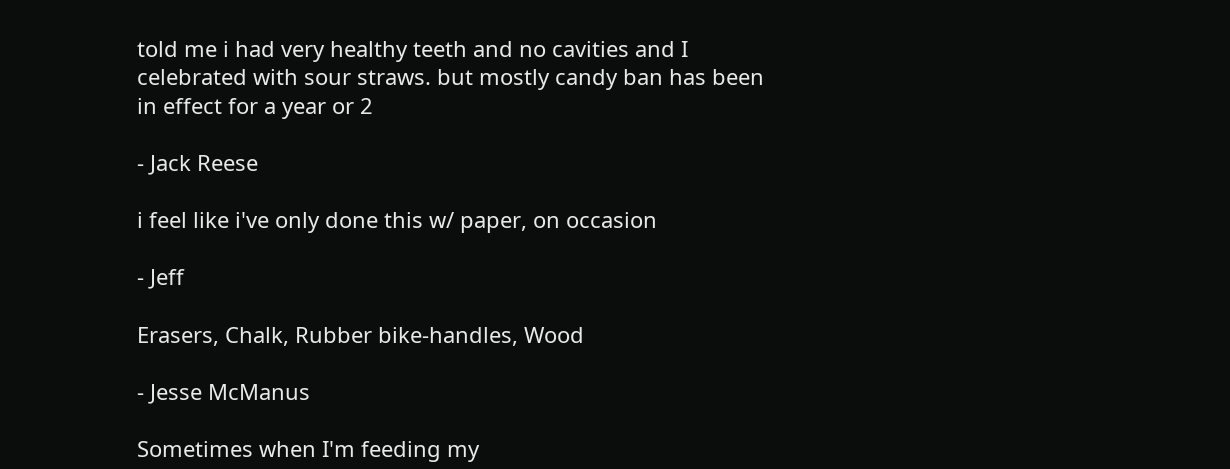told me i had very healthy teeth and no cavities and I celebrated with sour straws. but mostly candy ban has been in effect for a year or 2

- Jack Reese

i feel like i've only done this w/ paper, on occasion

- Jeff

Erasers, Chalk, Rubber bike-handles, Wood

- Jesse McManus

Sometimes when I'm feeding my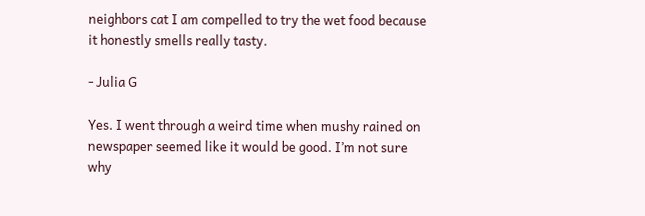neighbors cat I am compelled to try the wet food because it honestly smells really tasty.

- Julia G

Yes. I went through a weird time when mushy rained on newspaper seemed like it would be good. I’m not sure why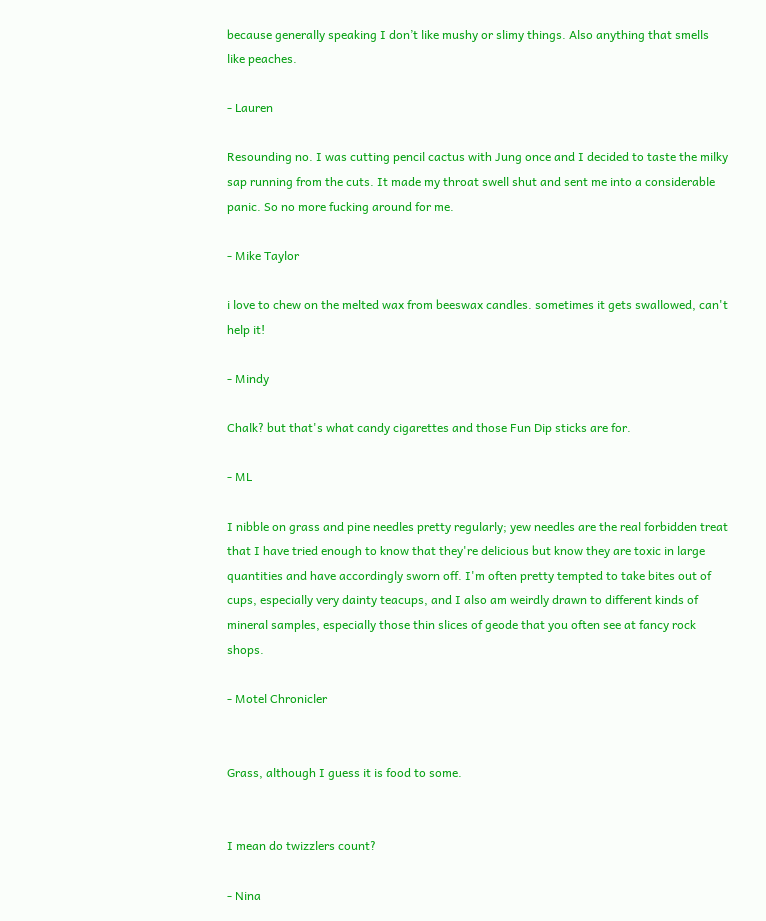because generally speaking I don’t like mushy or slimy things. Also anything that smells like peaches.

- Lauren

Resounding no. I was cutting pencil cactus with Jung once and I decided to taste the milky sap running from the cuts. It made my throat swell shut and sent me into a considerable panic. So no more fucking around for me.

- Mike Taylor

i love to chew on the melted wax from beeswax candles. sometimes it gets swallowed, can't help it!

- Mindy

Chalk? but that's what candy cigarettes and those Fun Dip sticks are for.

- ML

I nibble on grass and pine needles pretty regularly; yew needles are the real forbidden treat that I have tried enough to know that they're delicious but know they are toxic in large quantities and have accordingly sworn off. I'm often pretty tempted to take bites out of cups, especially very dainty teacups, and I also am weirdly drawn to different kinds of mineral samples, especially those thin slices of geode that you often see at fancy rock shops.

- Motel Chronicler


Grass, although I guess it is food to some.


I mean do twizzlers count?

- Nina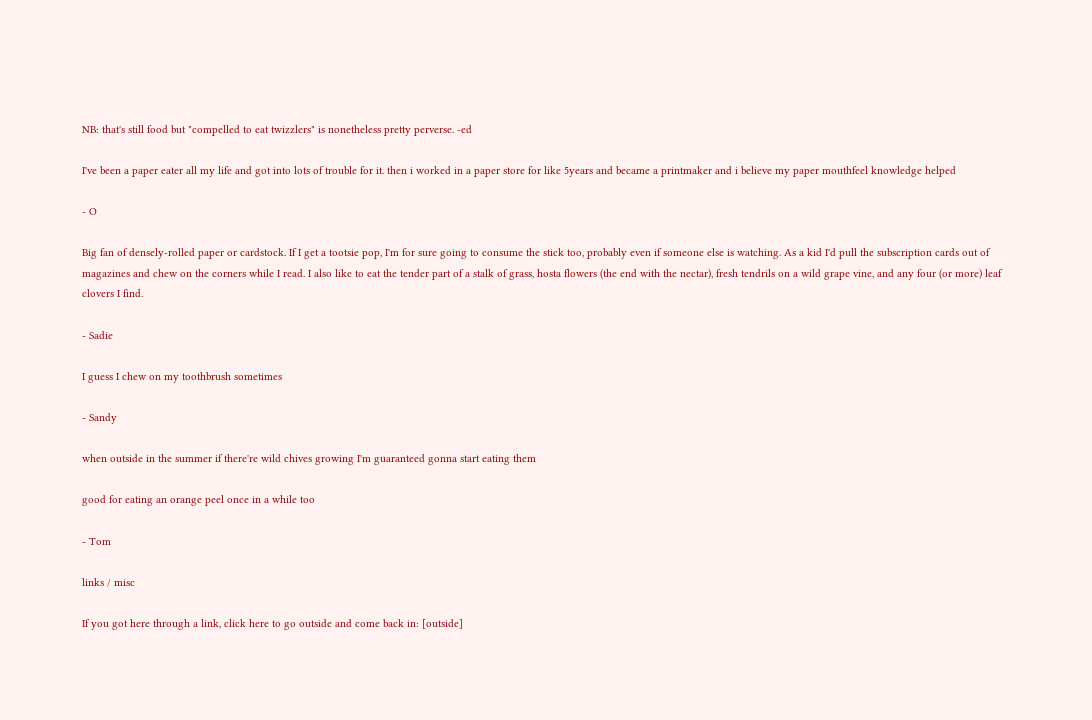NB: that's still food but "compelled to eat twizzlers" is nonetheless pretty perverse. -ed

I've been a paper eater all my life and got into lots of trouble for it. then i worked in a paper store for like 5years and became a printmaker and i believe my paper mouthfeel knowledge helped

- O

Big fan of densely-rolled paper or cardstock. If I get a tootsie pop, I'm for sure going to consume the stick too, probably even if someone else is watching. As a kid I'd pull the subscription cards out of magazines and chew on the corners while I read. I also like to eat the tender part of a stalk of grass, hosta flowers (the end with the nectar), fresh tendrils on a wild grape vine, and any four (or more) leaf clovers I find.

- Sadie

I guess I chew on my toothbrush sometimes

- Sandy

when outside in the summer if there're wild chives growing I'm guaranteed gonna start eating them

good for eating an orange peel once in a while too

- Tom

links / misc

If you got here through a link, click here to go outside and come back in: [outside]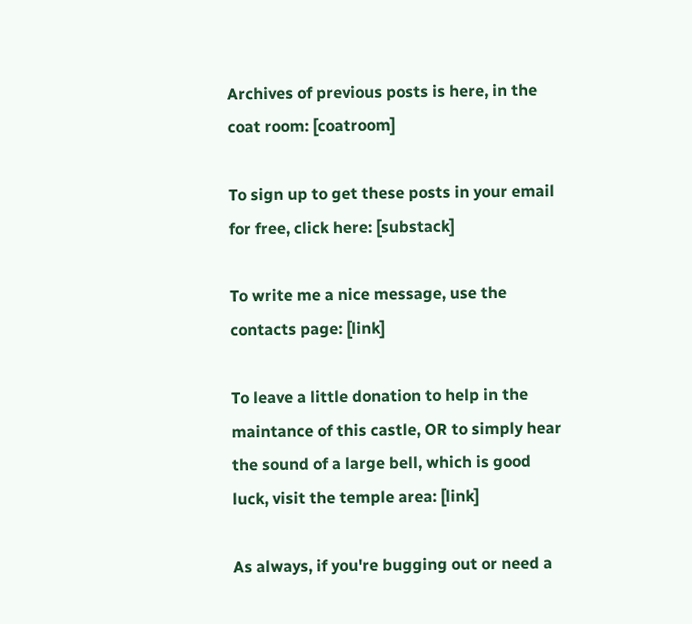Archives of previous posts is here, in the coat room: [coatroom]

To sign up to get these posts in your email for free, click here: [substack]

To write me a nice message, use the contacts page: [link]

To leave a little donation to help in the maintance of this castle, OR to simply hear the sound of a large bell, which is good luck, visit the temple area: [link]

As always, if you're bugging out or need a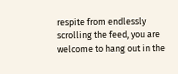respite from endlessly scrolling the feed, you are welcome to hang out in the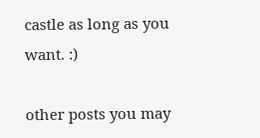castle as long as you want. :)

other posts you may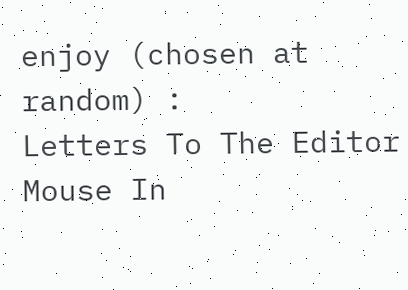enjoy (chosen at random) :
Letters To The Editor
Mouse In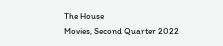The House
Movies, Second Quarter 2022